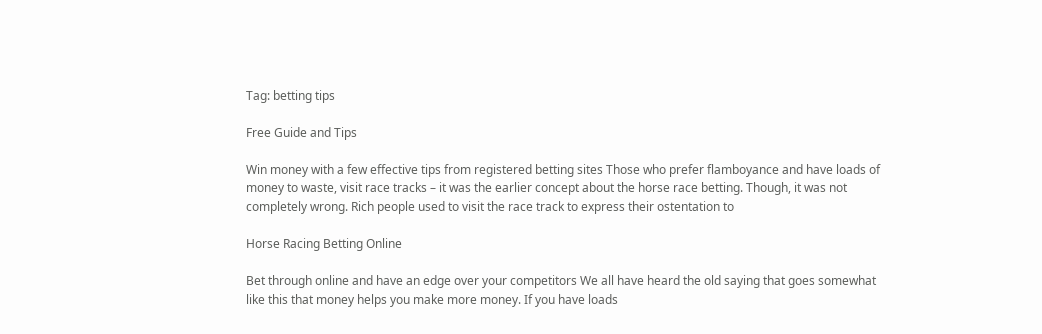Tag: betting tips

Free Guide and Tips

Win money with a few effective tips from registered betting sites Those who prefer flamboyance and have loads of money to waste, visit race tracks – it was the earlier concept about the horse race betting. Though, it was not completely wrong. Rich people used to visit the race track to express their ostentation to

Horse Racing Betting Online

Bet through online and have an edge over your competitors We all have heard the old saying that goes somewhat like this that money helps you make more money. If you have loads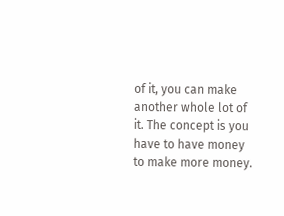of it, you can make another whole lot of it. The concept is you have to have money to make more money.